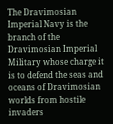The Dravimosian Imperial Navy is the branch of the Dravimosian Imperial Military whose charge it is to defend the seas and oceans of Dravimosian worlds from hostile invaders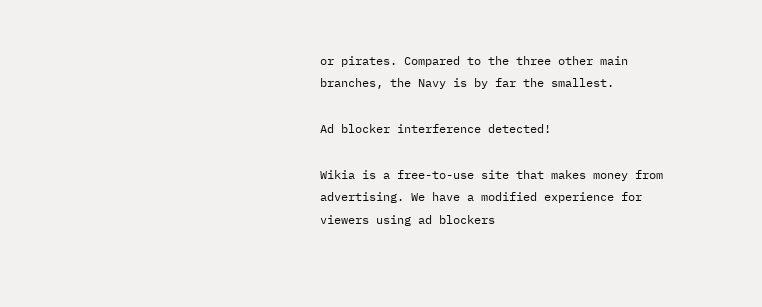or pirates. Compared to the three other main branches, the Navy is by far the smallest.

Ad blocker interference detected!

Wikia is a free-to-use site that makes money from advertising. We have a modified experience for viewers using ad blockers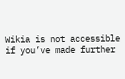Wikia is not accessible if you’ve made further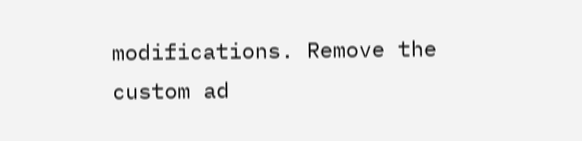modifications. Remove the custom ad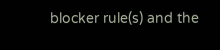blocker rule(s) and the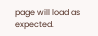page will load as expected.